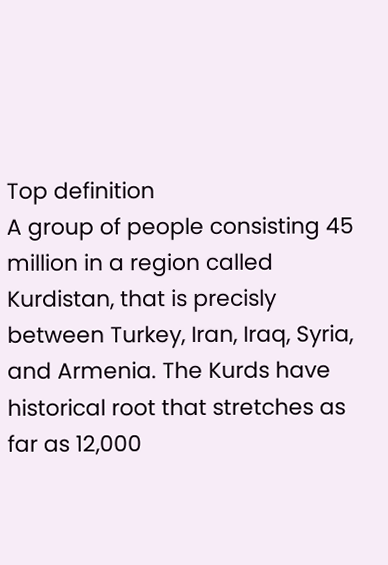Top definition
A group of people consisting 45 million in a region called Kurdistan, that is precisly between Turkey, Iran, Iraq, Syria, and Armenia. The Kurds have historical root that stretches as far as 12,000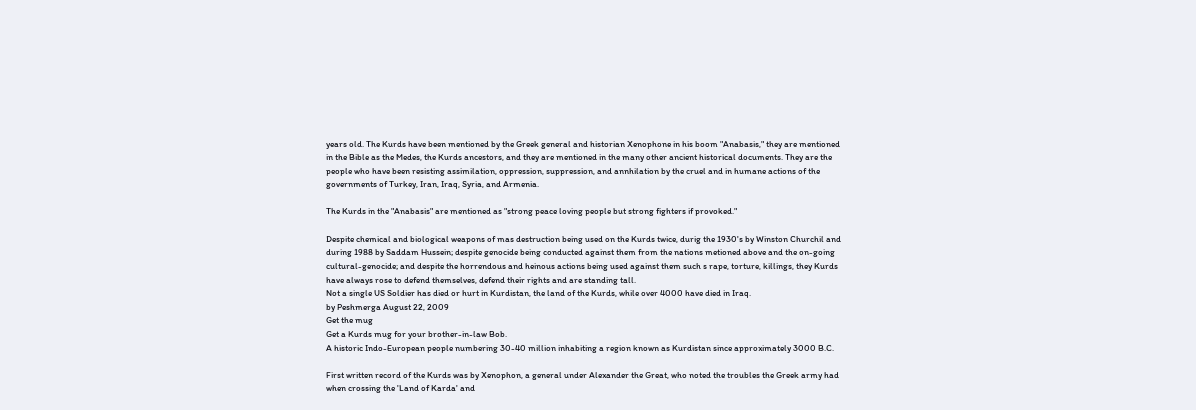years old. The Kurds have been mentioned by the Greek general and historian Xenophone in his boom "Anabasis," they are mentioned in the Bible as the Medes, the Kurds ancestors, and they are mentioned in the many other ancient historical documents. They are the people who have been resisting assimilation, oppression, suppression, and annhilation by the cruel and in humane actions of the governments of Turkey, Iran, Iraq, Syria, and Armenia.

The Kurds in the "Anabasis" are mentioned as "strong peace loving people but strong fighters if provoked."

Despite chemical and biological weapons of mas destruction being used on the Kurds twice, durig the 1930's by Winston Churchil and during 1988 by Saddam Hussein; despite genocide being conducted against them from the nations metioned above and the on-going cultural-genocide; and despite the horrendous and heinous actions being used against them such s rape, torture, killings, they Kurds have always rose to defend themselves, defend their rights and are standing tall.
Not a single US Soldier has died or hurt in Kurdistan, the land of the Kurds, while over 4000 have died in Iraq.
by Peshmerga August 22, 2009
Get the mug
Get a Kurds mug for your brother-in-law Bob.
A historic Indo-European people numbering 30-40 million inhabiting a region known as Kurdistan since approximately 3000 B.C.

First written record of the Kurds was by Xenophon, a general under Alexander the Great, who noted the troubles the Greek army had when crossing the 'Land of Karda' and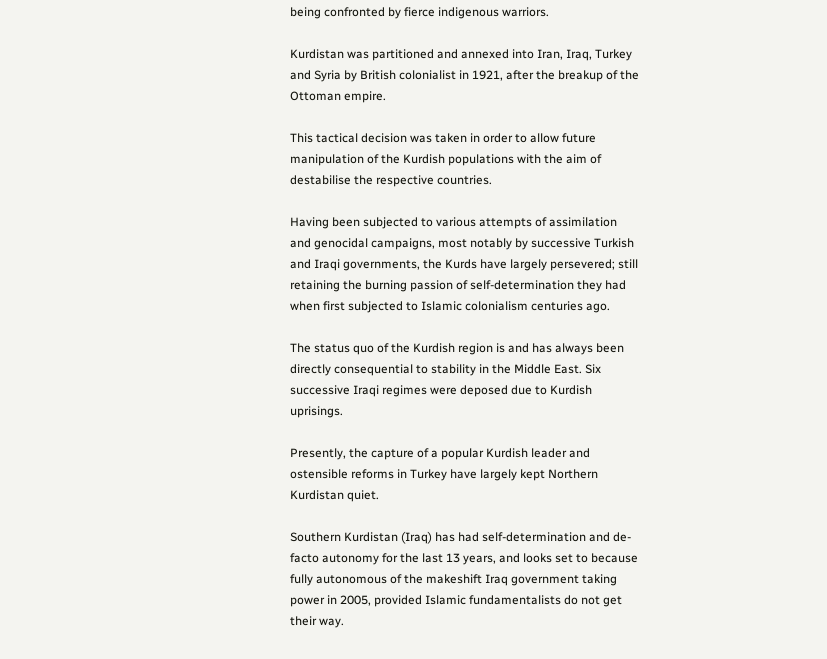being confronted by fierce indigenous warriors.

Kurdistan was partitioned and annexed into Iran, Iraq, Turkey and Syria by British colonialist in 1921, after the breakup of the Ottoman empire.

This tactical decision was taken in order to allow future manipulation of the Kurdish populations with the aim of destabilise the respective countries.

Having been subjected to various attempts of assimilation and genocidal campaigns, most notably by successive Turkish and Iraqi governments, the Kurds have largely persevered; still retaining the burning passion of self-determination they had when first subjected to Islamic colonialism centuries ago.

The status quo of the Kurdish region is and has always been directly consequential to stability in the Middle East. Six successive Iraqi regimes were deposed due to Kurdish uprisings.

Presently, the capture of a popular Kurdish leader and ostensible reforms in Turkey have largely kept Northern Kurdistan quiet.

Southern Kurdistan (Iraq) has had self-determination and de-facto autonomy for the last 13 years, and looks set to because fully autonomous of the makeshift Iraq government taking power in 2005, provided Islamic fundamentalists do not get their way.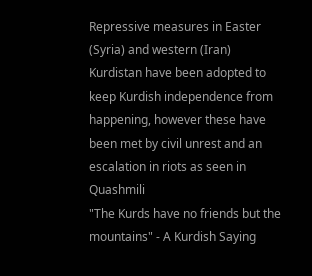Repressive measures in Easter (Syria) and western (Iran) Kurdistan have been adopted to keep Kurdish independence from happening, however these have been met by civil unrest and an escalation in riots as seen in Quashmili
"The Kurds have no friends but the mountains" - A Kurdish Saying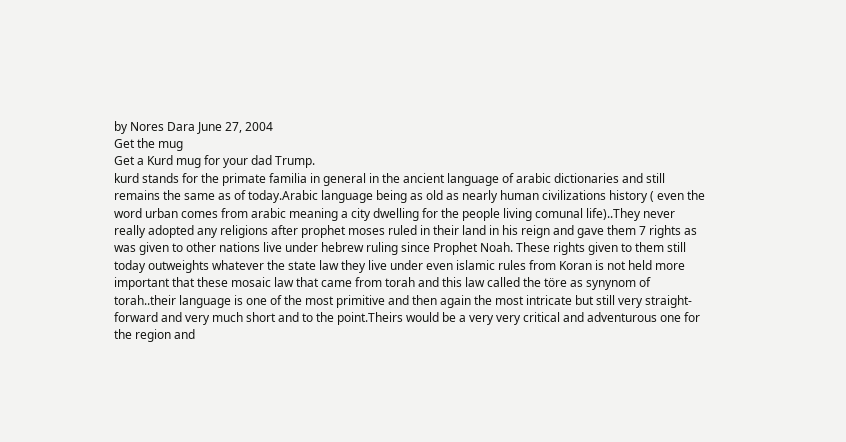by Nores Dara June 27, 2004
Get the mug
Get a Kurd mug for your dad Trump.
kurd stands for the primate familia in general in the ancient language of arabic dictionaries and still remains the same as of today.Arabic language being as old as nearly human civilizations history ( even the word urban comes from arabic meaning a city dwelling for the people living comunal life)..They never really adopted any religions after prophet moses ruled in their land in his reign and gave them 7 rights as was given to other nations live under hebrew ruling since Prophet Noah. These rights given to them still today outweights whatever the state law they live under even islamic rules from Koran is not held more important that these mosaic law that came from torah and this law called the töre as synynom of torah..their language is one of the most primitive and then again the most intricate but still very straight-forward and very much short and to the point.Theirs would be a very very critical and adventurous one for the region and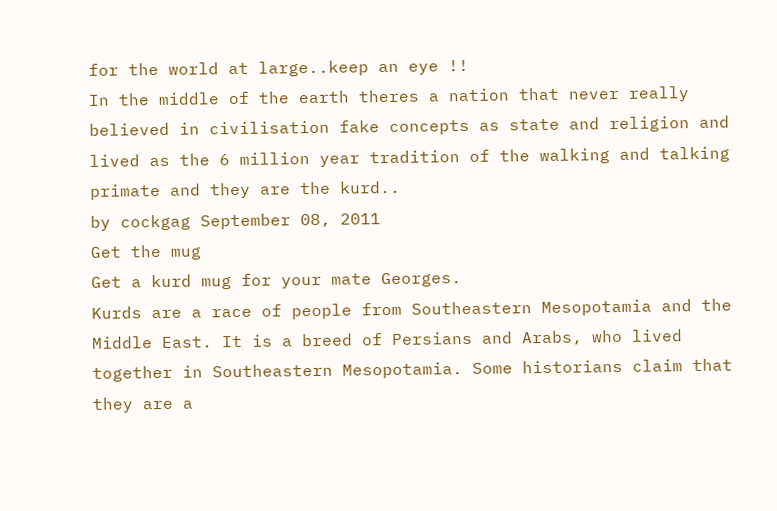for the world at large..keep an eye !!
In the middle of the earth theres a nation that never really believed in civilisation fake concepts as state and religion and lived as the 6 million year tradition of the walking and talking primate and they are the kurd..
by cockgag September 08, 2011
Get the mug
Get a kurd mug for your mate Georges.
Kurds are a race of people from Southeastern Mesopotamia and the Middle East. It is a breed of Persians and Arabs, who lived together in Southeastern Mesopotamia. Some historians claim that they are a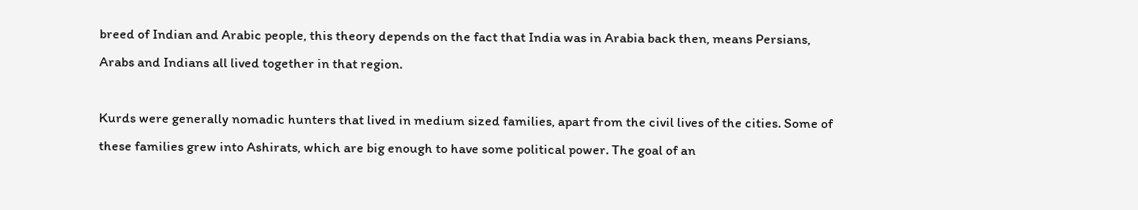breed of Indian and Arabic people, this theory depends on the fact that India was in Arabia back then, means Persians, Arabs and Indians all lived together in that region.

Kurds were generally nomadic hunters that lived in medium sized families, apart from the civil lives of the cities. Some of these families grew into Ashirats, which are big enough to have some political power. The goal of an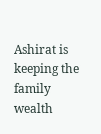Ashirat is keeping the family wealth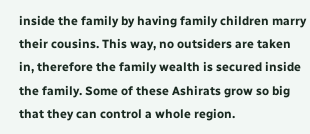inside the family by having family children marry their cousins. This way, no outsiders are taken in, therefore the family wealth is secured inside the family. Some of these Ashirats grow so big that they can control a whole region.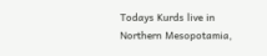Todays Kurds live in Northern Mesopotamia,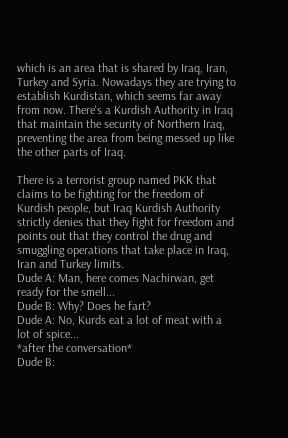which is an area that is shared by Iraq, Iran, Turkey and Syria. Nowadays they are trying to establish Kurdistan, which seems far away from now. There's a Kurdish Authority in Iraq that maintain the security of Northern Iraq, preventing the area from being messed up like the other parts of Iraq.

There is a terrorist group named PKK that claims to be fighting for the freedom of Kurdish people, but Iraq Kurdish Authority strictly denies that they fight for freedom and points out that they control the drug and smuggling operations that take place in Iraq, Iran and Turkey limits.
Dude A: Man, here comes Nachirwan, get ready for the smell...
Dude B: Why? Does he fart?
Dude A: No, Kurds eat a lot of meat with a lot of spice...
*after the conversation*
Dude B: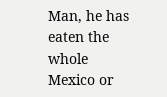Man, he has eaten the whole Mexico or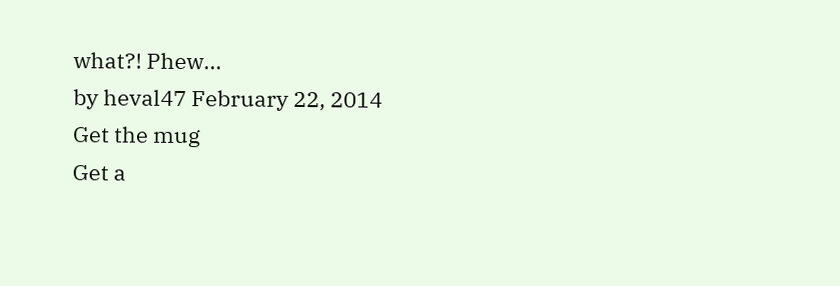what?! Phew...
by heval47 February 22, 2014
Get the mug
Get a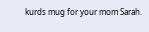kurds mug for your mom Sarah.